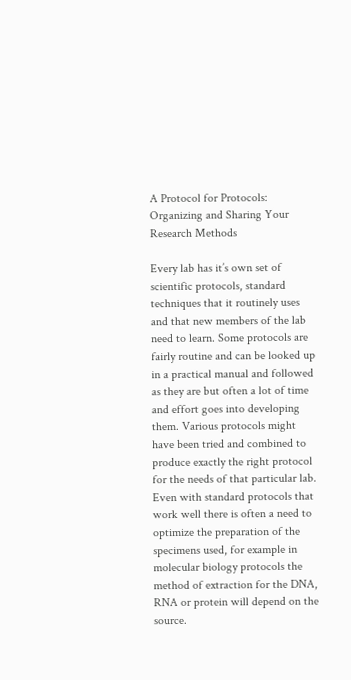A Protocol for Protocols: Organizing and Sharing Your Research Methods

Every lab has it’s own set of scientific protocols, standard techniques that it routinely uses and that new members of the lab need to learn. Some protocols are fairly routine and can be looked up in a practical manual and followed as they are but often a lot of time and effort goes into developing them. Various protocols might have been tried and combined to produce exactly the right protocol for the needs of that particular lab. Even with standard protocols that work well there is often a need to optimize the preparation of the specimens used, for example in molecular biology protocols the method of extraction for the DNA, RNA or protein will depend on the source.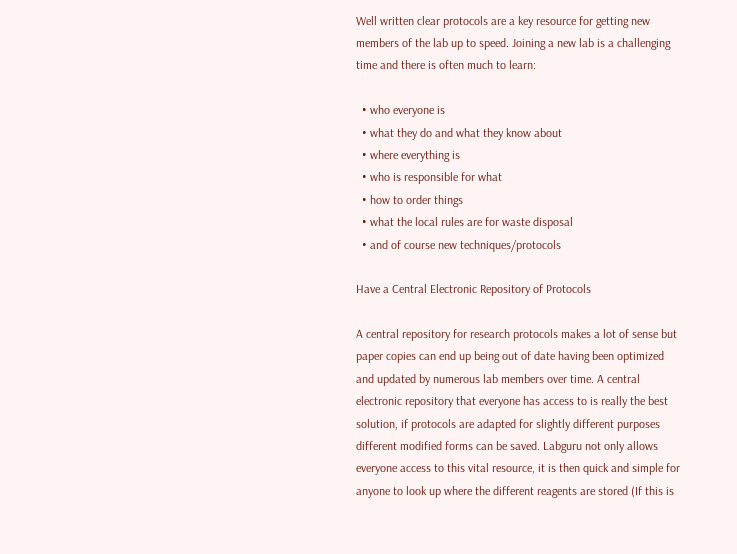Well written clear protocols are a key resource for getting new members of the lab up to speed. Joining a new lab is a challenging time and there is often much to learn:

  • who everyone is
  • what they do and what they know about
  • where everything is
  • who is responsible for what
  • how to order things
  • what the local rules are for waste disposal
  • and of course new techniques/protocols

Have a Central Electronic Repository of Protocols

A central repository for research protocols makes a lot of sense but paper copies can end up being out of date having been optimized and updated by numerous lab members over time. A central electronic repository that everyone has access to is really the best solution, if protocols are adapted for slightly different purposes different modified forms can be saved. Labguru not only allows everyone access to this vital resource, it is then quick and simple for anyone to look up where the different reagents are stored (If this is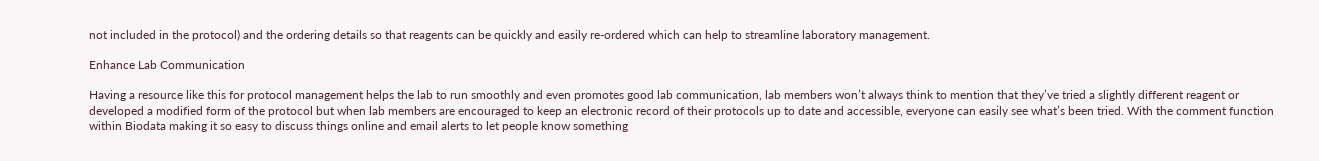not included in the protocol) and the ordering details so that reagents can be quickly and easily re-ordered which can help to streamline laboratory management.

Enhance Lab Communication

Having a resource like this for protocol management helps the lab to run smoothly and even promotes good lab communication, lab members won’t always think to mention that they’ve tried a slightly different reagent or developed a modified form of the protocol but when lab members are encouraged to keep an electronic record of their protocols up to date and accessible, everyone can easily see what’s been tried. With the comment function within Biodata making it so easy to discuss things online and email alerts to let people know something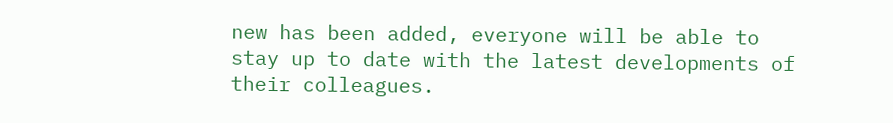new has been added, everyone will be able to stay up to date with the latest developments of their colleagues.